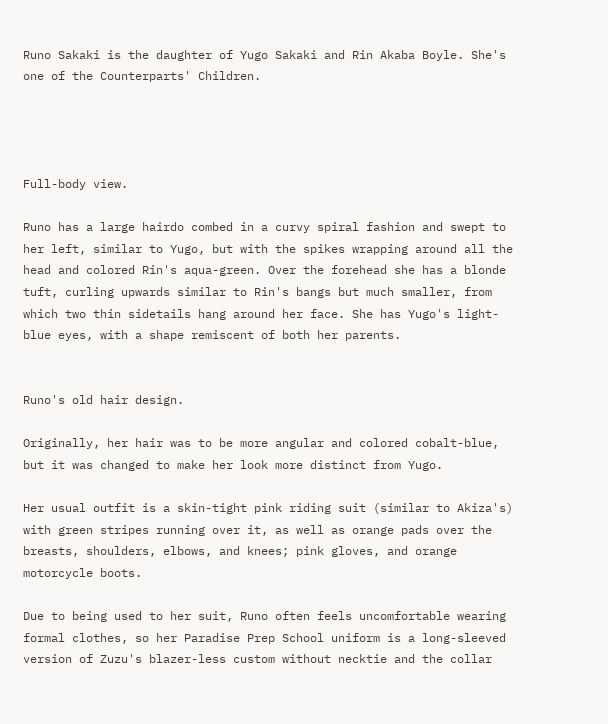Runo Sakaki is the daughter of Yugo Sakaki and Rin Akaba Boyle. She's one of the Counterparts' Children.




Full-body view.

Runo has a large hairdo combed in a curvy spiral fashion and swept to her left, similar to Yugo, but with the spikes wrapping around all the head and colored Rin's aqua-green. Over the forehead she has a blonde tuft, curling upwards similar to Rin's bangs but much smaller, from which two thin sidetails hang around her face. She has Yugo's light-blue eyes, with a shape remiscent of both her parents.


Runo's old hair design.

Originally, her hair was to be more angular and colored cobalt-blue, but it was changed to make her look more distinct from Yugo.

Her usual outfit is a skin-tight pink riding suit (similar to Akiza's) with green stripes running over it, as well as orange pads over the breasts, shoulders, elbows, and knees; pink gloves, and orange motorcycle boots.

Due to being used to her suit, Runo often feels uncomfortable wearing formal clothes, so her Paradise Prep School uniform is a long-sleeved version of Zuzu's blazer-less custom without necktie and the collar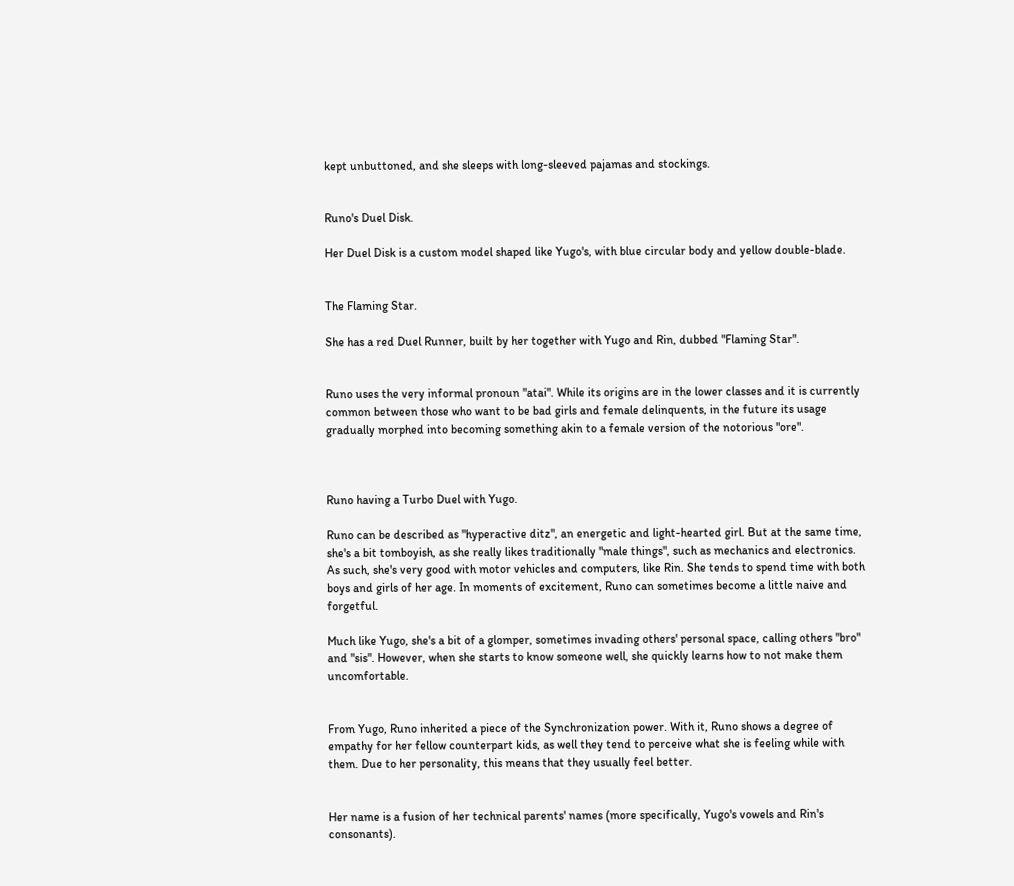kept unbuttoned, and she sleeps with long-sleeved pajamas and stockings.


Runo's Duel Disk.

Her Duel Disk is a custom model shaped like Yugo's, with blue circular body and yellow double-blade.


The Flaming Star.

She has a red Duel Runner, built by her together with Yugo and Rin, dubbed "Flaming Star".


Runo uses the very informal pronoun "atai". While its origins are in the lower classes and it is currently common between those who want to be bad girls and female delinquents, in the future its usage gradually morphed into becoming something akin to a female version of the notorious "ore".



Runo having a Turbo Duel with Yugo.

Runo can be described as "hyperactive ditz", an energetic and light-hearted girl. But at the same time, she's a bit tomboyish, as she really likes traditionally "male things", such as mechanics and electronics. As such, she's very good with motor vehicles and computers, like Rin. She tends to spend time with both boys and girls of her age. In moments of excitement, Runo can sometimes become a little naive and forgetful.

Much like Yugo, she's a bit of a glomper, sometimes invading others' personal space, calling others "bro" and "sis". However, when she starts to know someone well, she quickly learns how to not make them uncomfortable.


From Yugo, Runo inherited a piece of the Synchronization power. With it, Runo shows a degree of empathy for her fellow counterpart kids, as well they tend to perceive what she is feeling while with them. Due to her personality, this means that they usually feel better.


Her name is a fusion of her technical parents' names (more specifically, Yugo's vowels and Rin's consonants).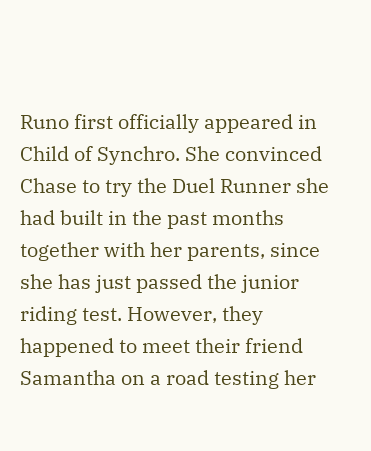Runo first officially appeared in Child of Synchro. She convinced Chase to try the Duel Runner she had built in the past months together with her parents, since she has just passed the junior riding test. However, they happened to meet their friend Samantha on a road testing her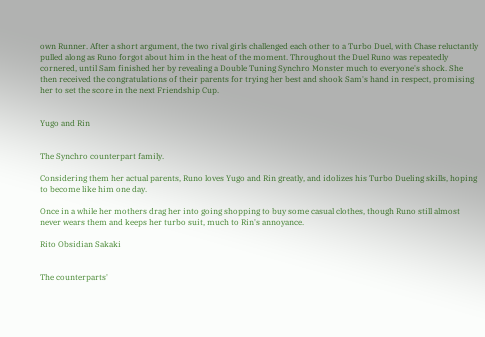own Runner. After a short argument, the two rival girls challenged each other to a Turbo Duel, with Chase reluctantly pulled along as Runo forgot about him in the heat of the moment. Throughout the Duel Runo was repeatedly cornered, until Sam finished her by revealing a Double Tuning Synchro Monster much to everyone's shock. She then received the congratulations of their parents for trying her best and shook Sam's hand in respect, promising her to set the score in the next Friendship Cup.


Yugo and Rin


The Synchro counterpart family.

Considering them her actual parents, Runo loves Yugo and Rin greatly, and idolizes his Turbo Dueling skills, hoping to become like him one day.

Once in a while her mothers drag her into going shopping to buy some casual clothes, though Runo still almost never wears them and keeps her turbo suit, much to Rin's annoyance.

Rito Obsidian Sakaki


The counterparts'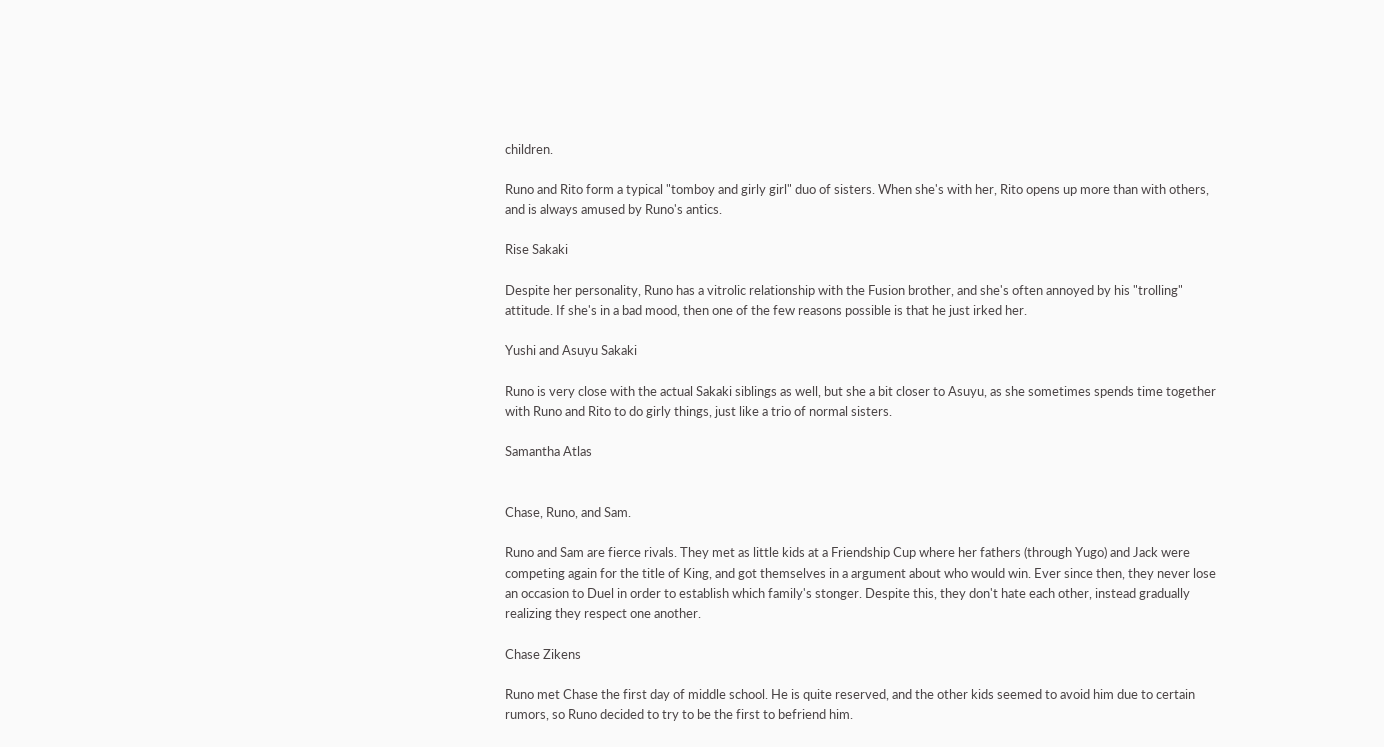children.

Runo and Rito form a typical "tomboy and girly girl" duo of sisters. When she's with her, Rito opens up more than with others, and is always amused by Runo's antics.

Rise Sakaki

Despite her personality, Runo has a vitrolic relationship with the Fusion brother, and she's often annoyed by his "trolling" attitude. If she's in a bad mood, then one of the few reasons possible is that he just irked her.

Yushi and Asuyu Sakaki

Runo is very close with the actual Sakaki siblings as well, but she a bit closer to Asuyu, as she sometimes spends time together with Runo and Rito to do girly things, just like a trio of normal sisters.

Samantha Atlas


Chase, Runo, and Sam.

Runo and Sam are fierce rivals. They met as little kids at a Friendship Cup where her fathers (through Yugo) and Jack were competing again for the title of King, and got themselves in a argument about who would win. Ever since then, they never lose an occasion to Duel in order to establish which family's stonger. Despite this, they don't hate each other, instead gradually realizing they respect one another.

Chase Zikens

Runo met Chase the first day of middle school. He is quite reserved, and the other kids seemed to avoid him due to certain rumors, so Runo decided to try to be the first to befriend him.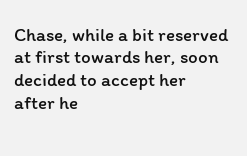Chase, while a bit reserved at first towards her, soon decided to accept her after he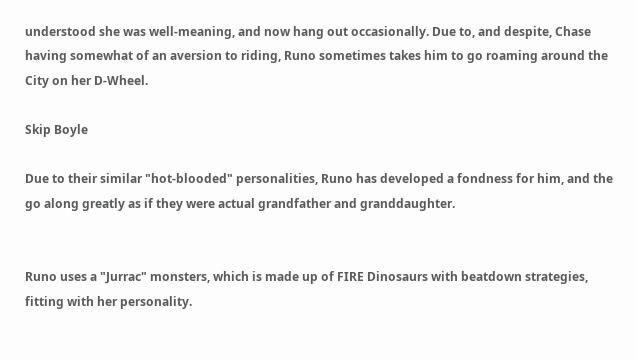understood she was well-meaning, and now hang out occasionally. Due to, and despite, Chase having somewhat of an aversion to riding, Runo sometimes takes him to go roaming around the City on her D-Wheel.

Skip Boyle

Due to their similar "hot-blooded" personalities, Runo has developed a fondness for him, and the go along greatly as if they were actual grandfather and granddaughter.


Runo uses a "Jurrac" monsters, which is made up of FIRE Dinosaurs with beatdown strategies, fitting with her personality.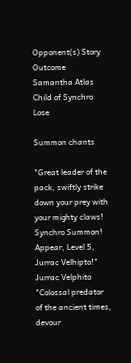Opponent(s) Story Outcome
Samantha Atlas Child of Synchro Lose

Summon chants

"Great leader of the pack, swiftly strike down your prey with your mighty claws! Synchro Summon! Appear, Level 5, Jurrac Velhipto!"
Jurrac Velphito
"Colossal predator of the ancient times, devour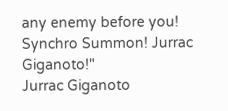any enemy before you! Synchro Summon! Jurrac Giganoto!"
Jurrac Giganoto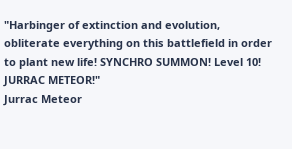"Harbinger of extinction and evolution, obliterate everything on this battlefield in order to plant new life! SYNCHRO SUMMON! Level 10! JURRAC METEOR!"
Jurrac Meteor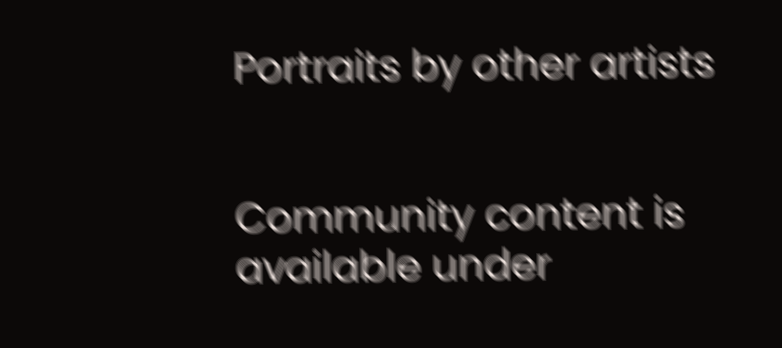Portraits by other artists


Community content is available under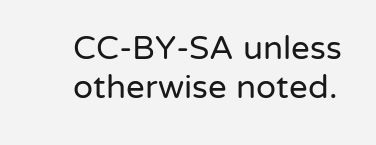CC-BY-SA unless otherwise noted.